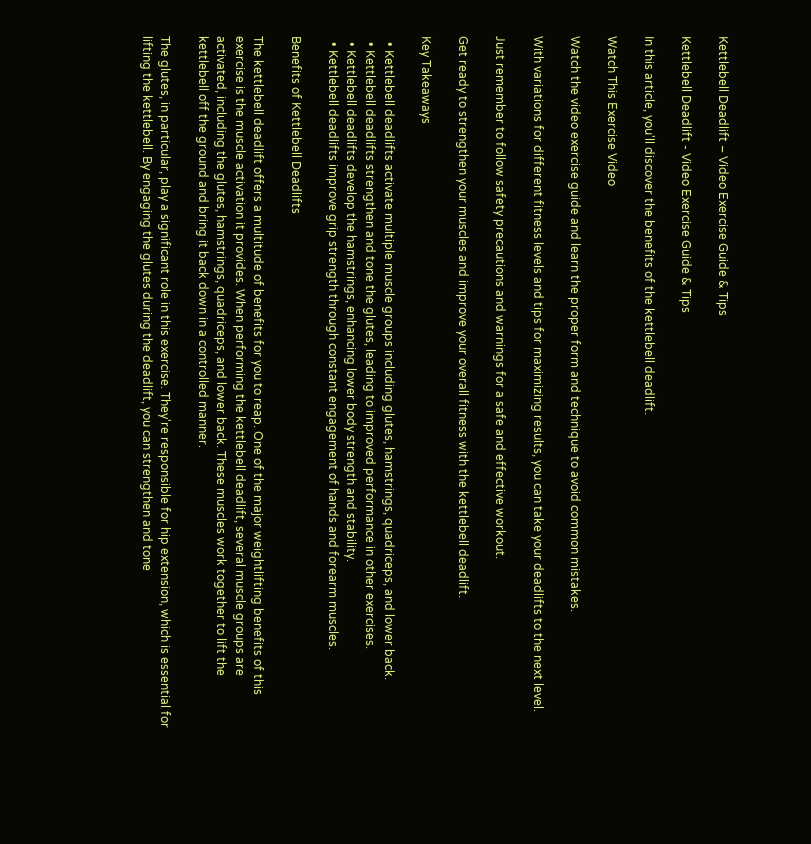Kettlebell Deadlift – Video Exercise Guide & Tips

Kettlebell Deadlift - Video Exercise Guide & Tips

In this article, you'll discover the benefits of the kettlebell deadlift.

Watch This Exercise Video

Watch the video exercise guide and learn the proper form and technique to avoid common mistakes.

With variations for different fitness levels and tips for maximizing results, you can take your deadlifts to the next level.

Just remember to follow safety precautions and warnings for a safe and effective workout.

Get ready to strengthen your muscles and improve your overall fitness with the kettlebell deadlift.

Key Takeaways

  • Kettlebell deadlifts activate multiple muscle groups including glutes, hamstrings, quadriceps, and lower back.
  • Kettlebell deadlifts strengthen and tone the glutes, leading to improved performance in other exercises.
  • Kettlebell deadlifts develop the hamstrings, enhancing lower body strength and stability.
  • Kettlebell deadlifts improve grip strength through constant engagement of hands and forearm muscles.

Benefits of Kettlebell Deadlifts

The kettlebell deadlift offers a multitude of benefits for you to reap. One of the major weightlifting benefits of this exercise is the muscle activation it provides. When performing the kettlebell deadlift, several muscle groups are activated, including the glutes, hamstrings, quadriceps, and lower back. These muscles work together to lift the kettlebell off the ground and bring it back down in a controlled manner.

The glutes, in particular, play a significant role in this exercise. They're responsible for hip extension, which is essential for lifting the kettlebell. By engaging the glutes during the deadlift, you can strengthen and tone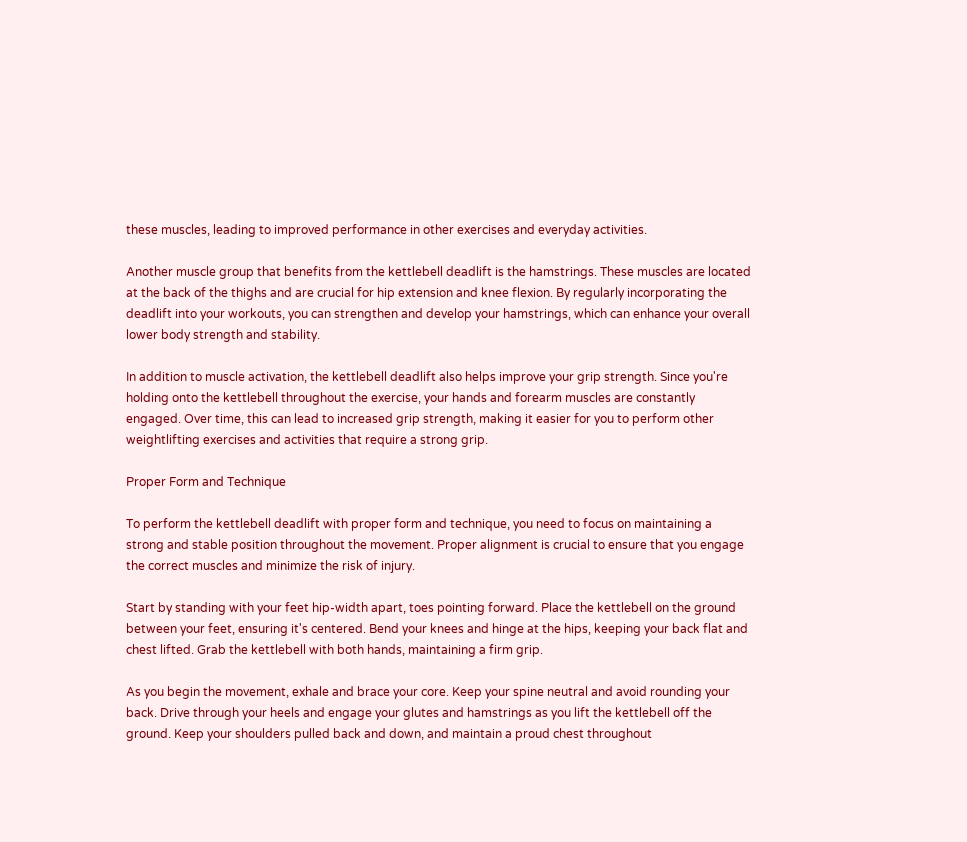these muscles, leading to improved performance in other exercises and everyday activities.

Another muscle group that benefits from the kettlebell deadlift is the hamstrings. These muscles are located at the back of the thighs and are crucial for hip extension and knee flexion. By regularly incorporating the deadlift into your workouts, you can strengthen and develop your hamstrings, which can enhance your overall lower body strength and stability.

In addition to muscle activation, the kettlebell deadlift also helps improve your grip strength. Since you're holding onto the kettlebell throughout the exercise, your hands and forearm muscles are constantly engaged. Over time, this can lead to increased grip strength, making it easier for you to perform other weightlifting exercises and activities that require a strong grip.

Proper Form and Technique

To perform the kettlebell deadlift with proper form and technique, you need to focus on maintaining a strong and stable position throughout the movement. Proper alignment is crucial to ensure that you engage the correct muscles and minimize the risk of injury.

Start by standing with your feet hip-width apart, toes pointing forward. Place the kettlebell on the ground between your feet, ensuring it's centered. Bend your knees and hinge at the hips, keeping your back flat and chest lifted. Grab the kettlebell with both hands, maintaining a firm grip.

As you begin the movement, exhale and brace your core. Keep your spine neutral and avoid rounding your back. Drive through your heels and engage your glutes and hamstrings as you lift the kettlebell off the ground. Keep your shoulders pulled back and down, and maintain a proud chest throughout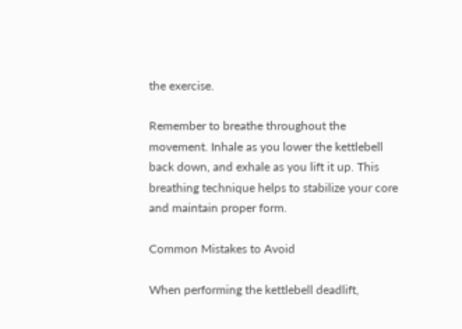the exercise.

Remember to breathe throughout the movement. Inhale as you lower the kettlebell back down, and exhale as you lift it up. This breathing technique helps to stabilize your core and maintain proper form.

Common Mistakes to Avoid

When performing the kettlebell deadlift,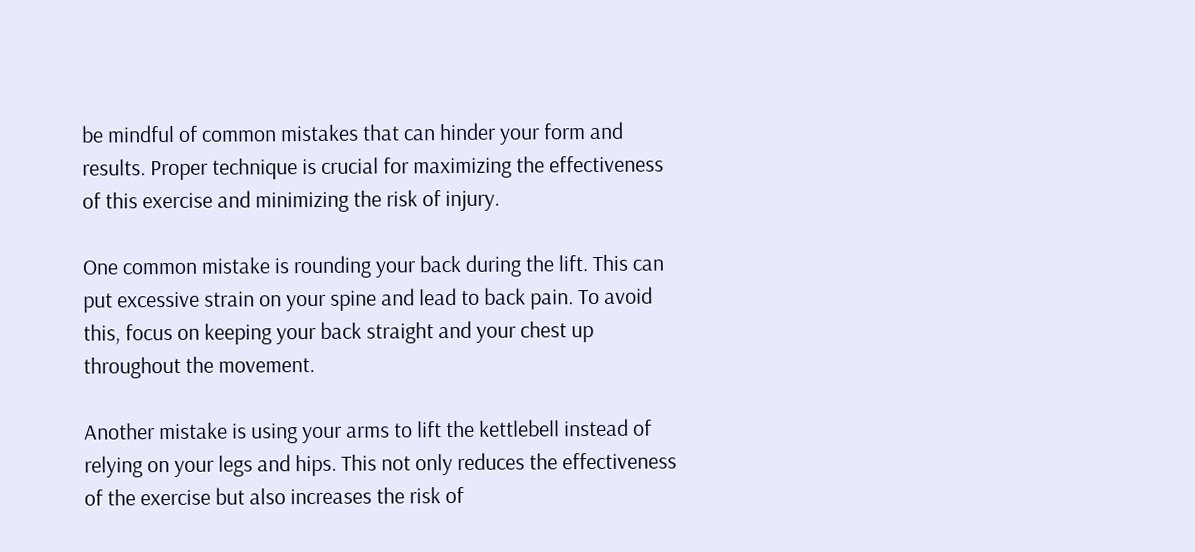be mindful of common mistakes that can hinder your form and results. Proper technique is crucial for maximizing the effectiveness of this exercise and minimizing the risk of injury.

One common mistake is rounding your back during the lift. This can put excessive strain on your spine and lead to back pain. To avoid this, focus on keeping your back straight and your chest up throughout the movement.

Another mistake is using your arms to lift the kettlebell instead of relying on your legs and hips. This not only reduces the effectiveness of the exercise but also increases the risk of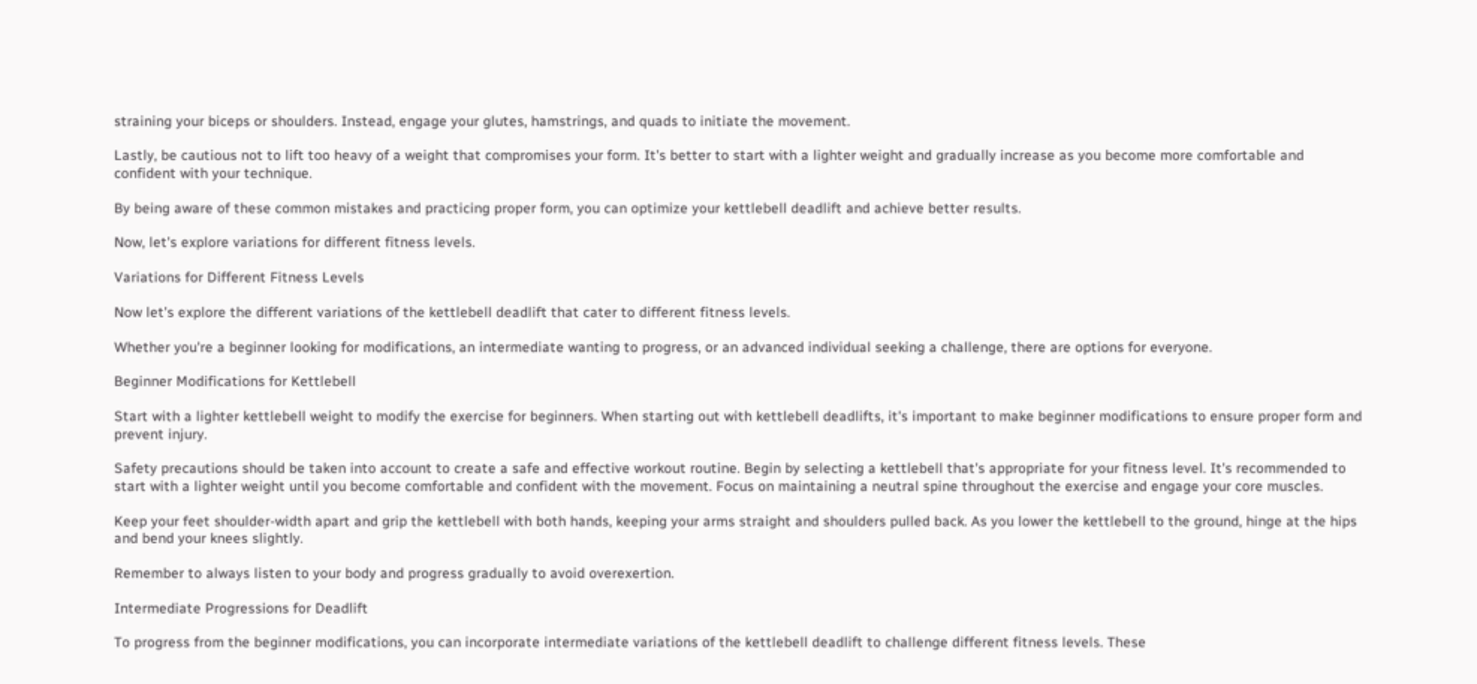straining your biceps or shoulders. Instead, engage your glutes, hamstrings, and quads to initiate the movement.

Lastly, be cautious not to lift too heavy of a weight that compromises your form. It's better to start with a lighter weight and gradually increase as you become more comfortable and confident with your technique.

By being aware of these common mistakes and practicing proper form, you can optimize your kettlebell deadlift and achieve better results.

Now, let's explore variations for different fitness levels.

Variations for Different Fitness Levels

Now let's explore the different variations of the kettlebell deadlift that cater to different fitness levels.

Whether you're a beginner looking for modifications, an intermediate wanting to progress, or an advanced individual seeking a challenge, there are options for everyone.

Beginner Modifications for Kettlebell

Start with a lighter kettlebell weight to modify the exercise for beginners. When starting out with kettlebell deadlifts, it's important to make beginner modifications to ensure proper form and prevent injury.

Safety precautions should be taken into account to create a safe and effective workout routine. Begin by selecting a kettlebell that's appropriate for your fitness level. It's recommended to start with a lighter weight until you become comfortable and confident with the movement. Focus on maintaining a neutral spine throughout the exercise and engage your core muscles.

Keep your feet shoulder-width apart and grip the kettlebell with both hands, keeping your arms straight and shoulders pulled back. As you lower the kettlebell to the ground, hinge at the hips and bend your knees slightly.

Remember to always listen to your body and progress gradually to avoid overexertion.

Intermediate Progressions for Deadlift

To progress from the beginner modifications, you can incorporate intermediate variations of the kettlebell deadlift to challenge different fitness levels. These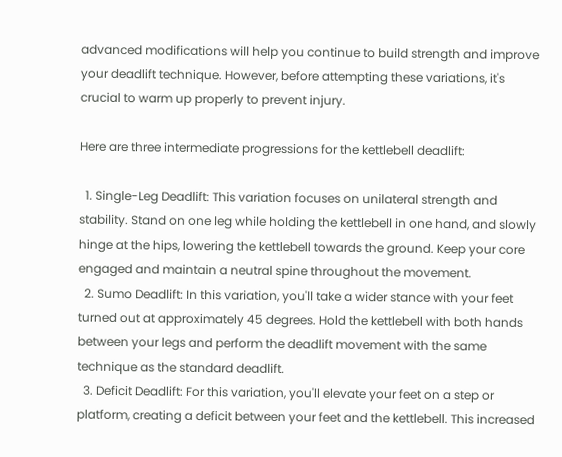advanced modifications will help you continue to build strength and improve your deadlift technique. However, before attempting these variations, it's crucial to warm up properly to prevent injury.

Here are three intermediate progressions for the kettlebell deadlift:

  1. Single-Leg Deadlift: This variation focuses on unilateral strength and stability. Stand on one leg while holding the kettlebell in one hand, and slowly hinge at the hips, lowering the kettlebell towards the ground. Keep your core engaged and maintain a neutral spine throughout the movement.
  2. Sumo Deadlift: In this variation, you'll take a wider stance with your feet turned out at approximately 45 degrees. Hold the kettlebell with both hands between your legs and perform the deadlift movement with the same technique as the standard deadlift.
  3. Deficit Deadlift: For this variation, you'll elevate your feet on a step or platform, creating a deficit between your feet and the kettlebell. This increased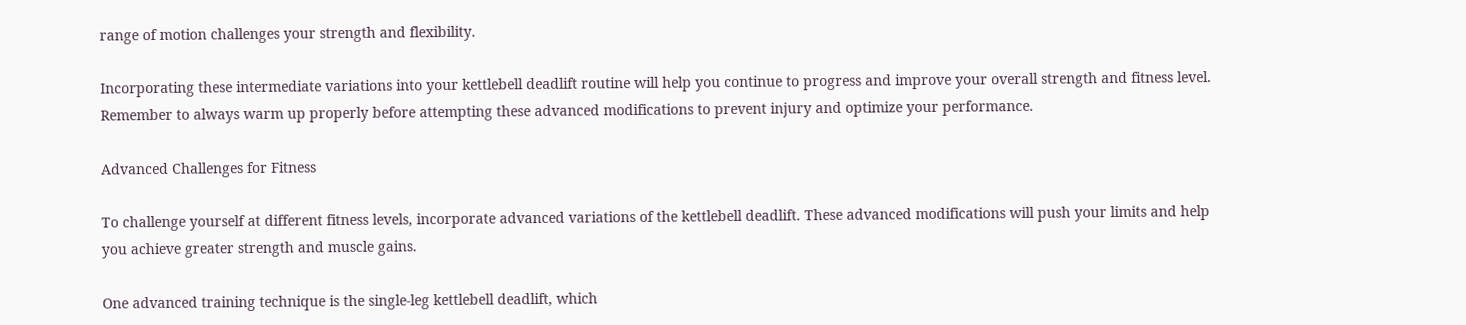range of motion challenges your strength and flexibility.

Incorporating these intermediate variations into your kettlebell deadlift routine will help you continue to progress and improve your overall strength and fitness level. Remember to always warm up properly before attempting these advanced modifications to prevent injury and optimize your performance.

Advanced Challenges for Fitness

To challenge yourself at different fitness levels, incorporate advanced variations of the kettlebell deadlift. These advanced modifications will push your limits and help you achieve greater strength and muscle gains.

One advanced training technique is the single-leg kettlebell deadlift, which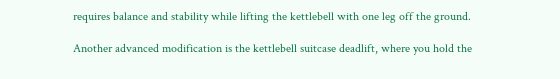requires balance and stability while lifting the kettlebell with one leg off the ground.

Another advanced modification is the kettlebell suitcase deadlift, where you hold the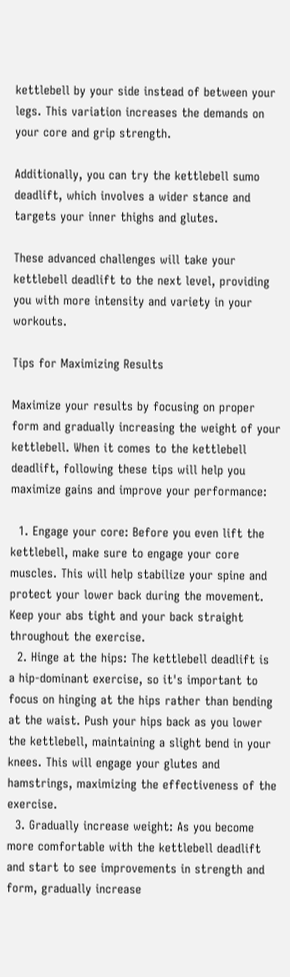kettlebell by your side instead of between your legs. This variation increases the demands on your core and grip strength.

Additionally, you can try the kettlebell sumo deadlift, which involves a wider stance and targets your inner thighs and glutes.

These advanced challenges will take your kettlebell deadlift to the next level, providing you with more intensity and variety in your workouts.

Tips for Maximizing Results

Maximize your results by focusing on proper form and gradually increasing the weight of your kettlebell. When it comes to the kettlebell deadlift, following these tips will help you maximize gains and improve your performance:

  1. Engage your core: Before you even lift the kettlebell, make sure to engage your core muscles. This will help stabilize your spine and protect your lower back during the movement. Keep your abs tight and your back straight throughout the exercise.
  2. Hinge at the hips: The kettlebell deadlift is a hip-dominant exercise, so it's important to focus on hinging at the hips rather than bending at the waist. Push your hips back as you lower the kettlebell, maintaining a slight bend in your knees. This will engage your glutes and hamstrings, maximizing the effectiveness of the exercise.
  3. Gradually increase weight: As you become more comfortable with the kettlebell deadlift and start to see improvements in strength and form, gradually increase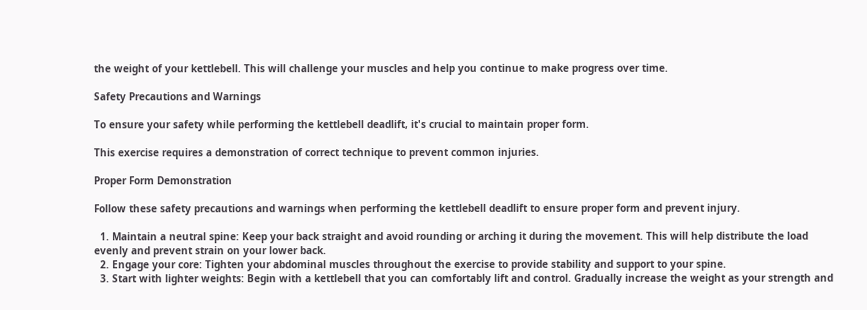the weight of your kettlebell. This will challenge your muscles and help you continue to make progress over time.

Safety Precautions and Warnings

To ensure your safety while performing the kettlebell deadlift, it's crucial to maintain proper form.

This exercise requires a demonstration of correct technique to prevent common injuries.

Proper Form Demonstration

Follow these safety precautions and warnings when performing the kettlebell deadlift to ensure proper form and prevent injury.

  1. Maintain a neutral spine: Keep your back straight and avoid rounding or arching it during the movement. This will help distribute the load evenly and prevent strain on your lower back.
  2. Engage your core: Tighten your abdominal muscles throughout the exercise to provide stability and support to your spine.
  3. Start with lighter weights: Begin with a kettlebell that you can comfortably lift and control. Gradually increase the weight as your strength and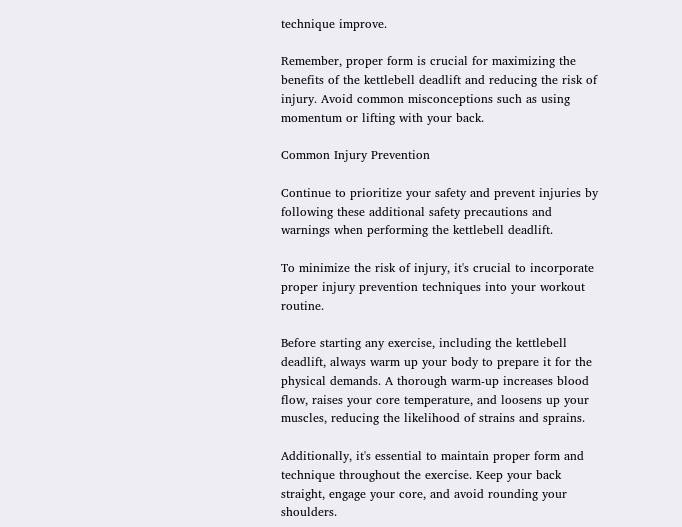technique improve.

Remember, proper form is crucial for maximizing the benefits of the kettlebell deadlift and reducing the risk of injury. Avoid common misconceptions such as using momentum or lifting with your back.

Common Injury Prevention

Continue to prioritize your safety and prevent injuries by following these additional safety precautions and warnings when performing the kettlebell deadlift.

To minimize the risk of injury, it's crucial to incorporate proper injury prevention techniques into your workout routine.

Before starting any exercise, including the kettlebell deadlift, always warm up your body to prepare it for the physical demands. A thorough warm-up increases blood flow, raises your core temperature, and loosens up your muscles, reducing the likelihood of strains and sprains.

Additionally, it's essential to maintain proper form and technique throughout the exercise. Keep your back straight, engage your core, and avoid rounding your shoulders.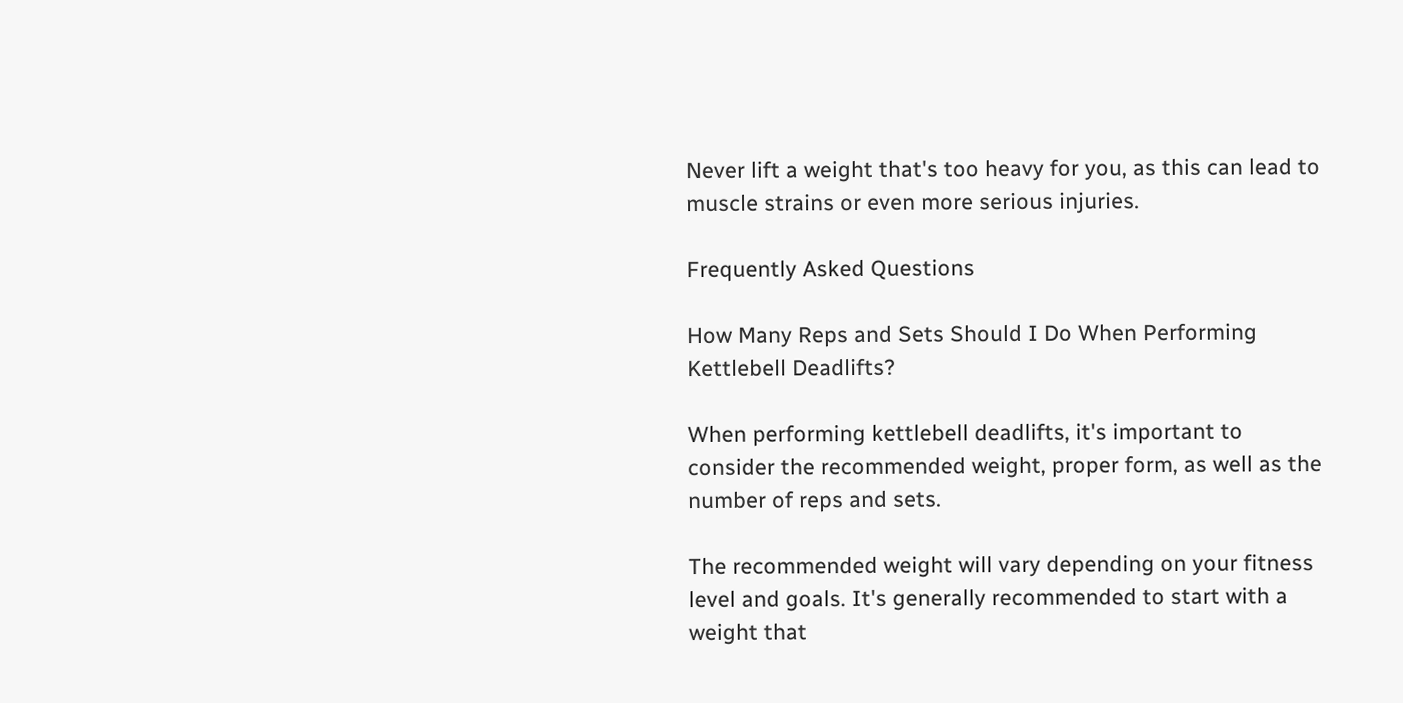Never lift a weight that's too heavy for you, as this can lead to muscle strains or even more serious injuries.

Frequently Asked Questions

How Many Reps and Sets Should I Do When Performing Kettlebell Deadlifts?

When performing kettlebell deadlifts, it's important to consider the recommended weight, proper form, as well as the number of reps and sets.

The recommended weight will vary depending on your fitness level and goals. It's generally recommended to start with a weight that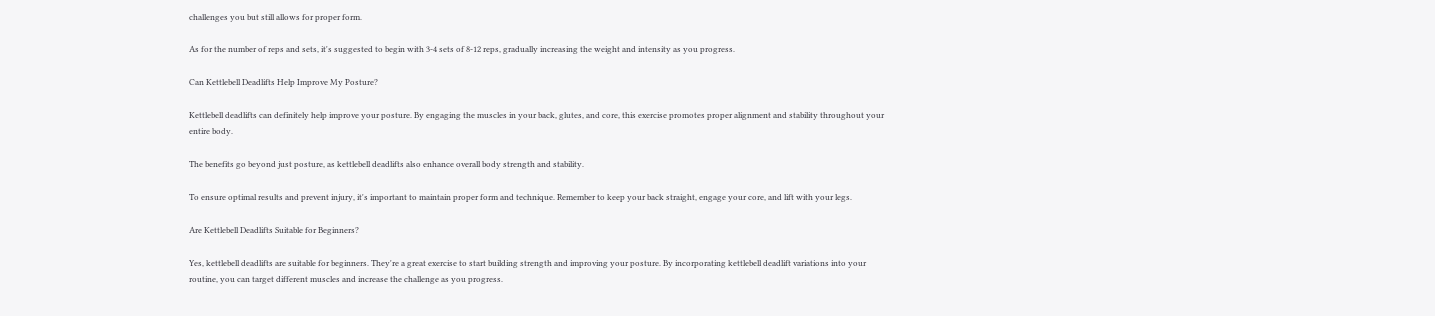challenges you but still allows for proper form.

As for the number of reps and sets, it's suggested to begin with 3-4 sets of 8-12 reps, gradually increasing the weight and intensity as you progress.

Can Kettlebell Deadlifts Help Improve My Posture?

Kettlebell deadlifts can definitely help improve your posture. By engaging the muscles in your back, glutes, and core, this exercise promotes proper alignment and stability throughout your entire body.

The benefits go beyond just posture, as kettlebell deadlifts also enhance overall body strength and stability.

To ensure optimal results and prevent injury, it's important to maintain proper form and technique. Remember to keep your back straight, engage your core, and lift with your legs.

Are Kettlebell Deadlifts Suitable for Beginners?

Yes, kettlebell deadlifts are suitable for beginners. They're a great exercise to start building strength and improving your posture. By incorporating kettlebell deadlift variations into your routine, you can target different muscles and increase the challenge as you progress.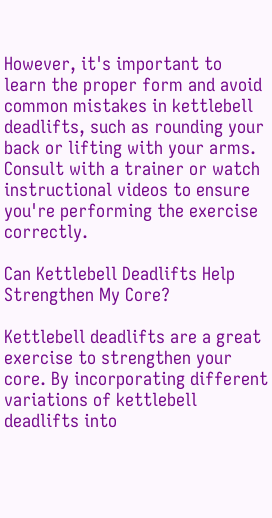However, it's important to learn the proper form and avoid common mistakes in kettlebell deadlifts, such as rounding your back or lifting with your arms. Consult with a trainer or watch instructional videos to ensure you're performing the exercise correctly.

Can Kettlebell Deadlifts Help Strengthen My Core?

Kettlebell deadlifts are a great exercise to strengthen your core. By incorporating different variations of kettlebell deadlifts into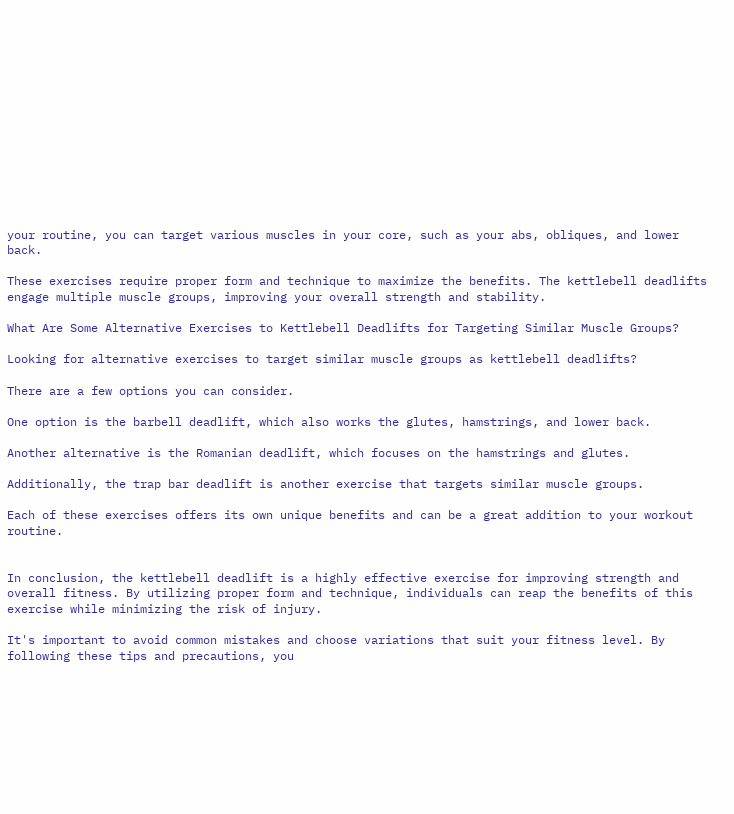your routine, you can target various muscles in your core, such as your abs, obliques, and lower back.

These exercises require proper form and technique to maximize the benefits. The kettlebell deadlifts engage multiple muscle groups, improving your overall strength and stability.

What Are Some Alternative Exercises to Kettlebell Deadlifts for Targeting Similar Muscle Groups?

Looking for alternative exercises to target similar muscle groups as kettlebell deadlifts?

There are a few options you can consider.

One option is the barbell deadlift, which also works the glutes, hamstrings, and lower back.

Another alternative is the Romanian deadlift, which focuses on the hamstrings and glutes.

Additionally, the trap bar deadlift is another exercise that targets similar muscle groups.

Each of these exercises offers its own unique benefits and can be a great addition to your workout routine.


In conclusion, the kettlebell deadlift is a highly effective exercise for improving strength and overall fitness. By utilizing proper form and technique, individuals can reap the benefits of this exercise while minimizing the risk of injury.

It's important to avoid common mistakes and choose variations that suit your fitness level. By following these tips and precautions, you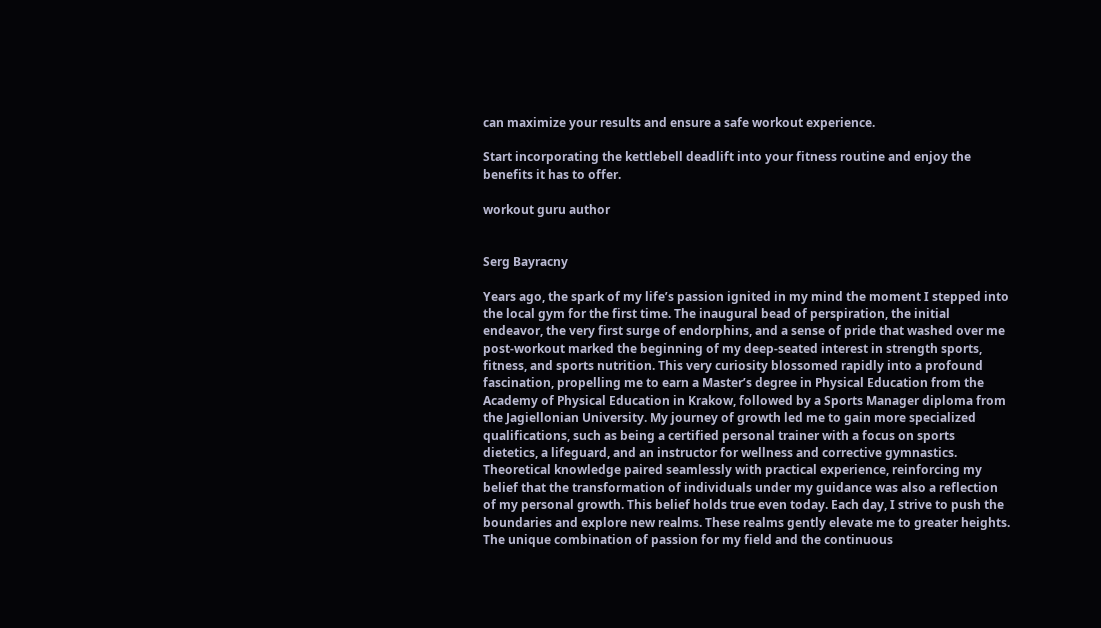can maximize your results and ensure a safe workout experience.

Start incorporating the kettlebell deadlift into your fitness routine and enjoy the benefits it has to offer.

workout guru author


Serg Bayracny

Years ago, the spark of my life’s passion ignited in my mind the moment I stepped into the local gym for the first time. The inaugural bead of perspiration, the initial endeavor, the very first surge of endorphins, and a sense of pride that washed over me post-workout marked the beginning of my deep-seated interest in strength sports, fitness, and sports nutrition. This very curiosity blossomed rapidly into a profound fascination, propelling me to earn a Master’s degree in Physical Education from the Academy of Physical Education in Krakow, followed by a Sports Manager diploma from the Jagiellonian University. My journey of growth led me to gain more specialized qualifications, such as being a certified personal trainer with a focus on sports dietetics, a lifeguard, and an instructor for wellness and corrective gymnastics. Theoretical knowledge paired seamlessly with practical experience, reinforcing my belief that the transformation of individuals under my guidance was also a reflection of my personal growth. This belief holds true even today. Each day, I strive to push the boundaries and explore new realms. These realms gently elevate me to greater heights. The unique combination of passion for my field and the continuous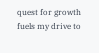quest for growth fuels my drive to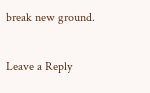break new ground.

Leave a Reply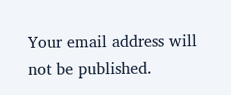Your email address will not be published.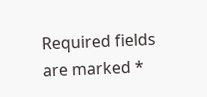Required fields are marked *